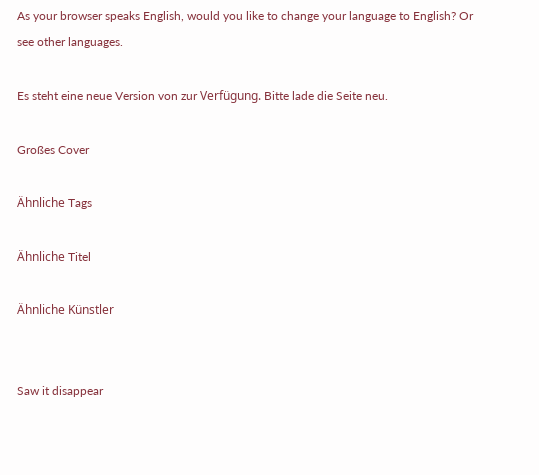As your browser speaks English, would you like to change your language to English? Or see other languages.

Es steht eine neue Version von zur Verfügung. Bitte lade die Seite neu.

Großes Cover

Ähnliche Tags

Ähnliche Titel

Ähnliche Künstler


Saw it disappear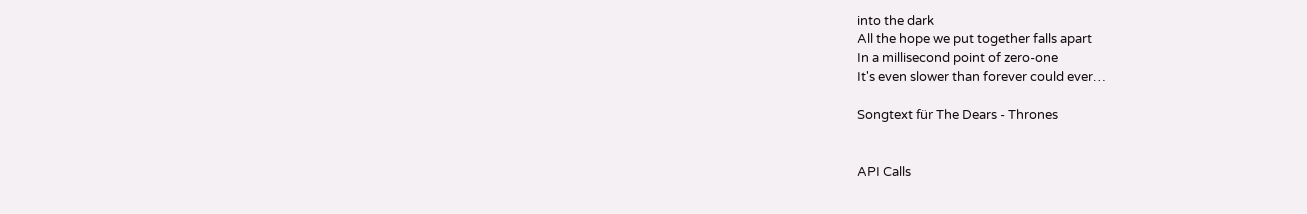into the dark
All the hope we put together falls apart
In a millisecond point of zero-one
It's even slower than forever could ever…

Songtext für The Dears - Thrones


API Calls